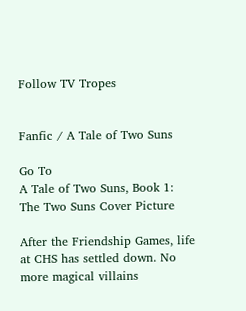Follow TV Tropes


Fanfic / A Tale of Two Suns

Go To
A Tale of Two Suns, Book 1: The Two Suns Cover Picture

After the Friendship Games, life at CHS has settled down. No more magical villains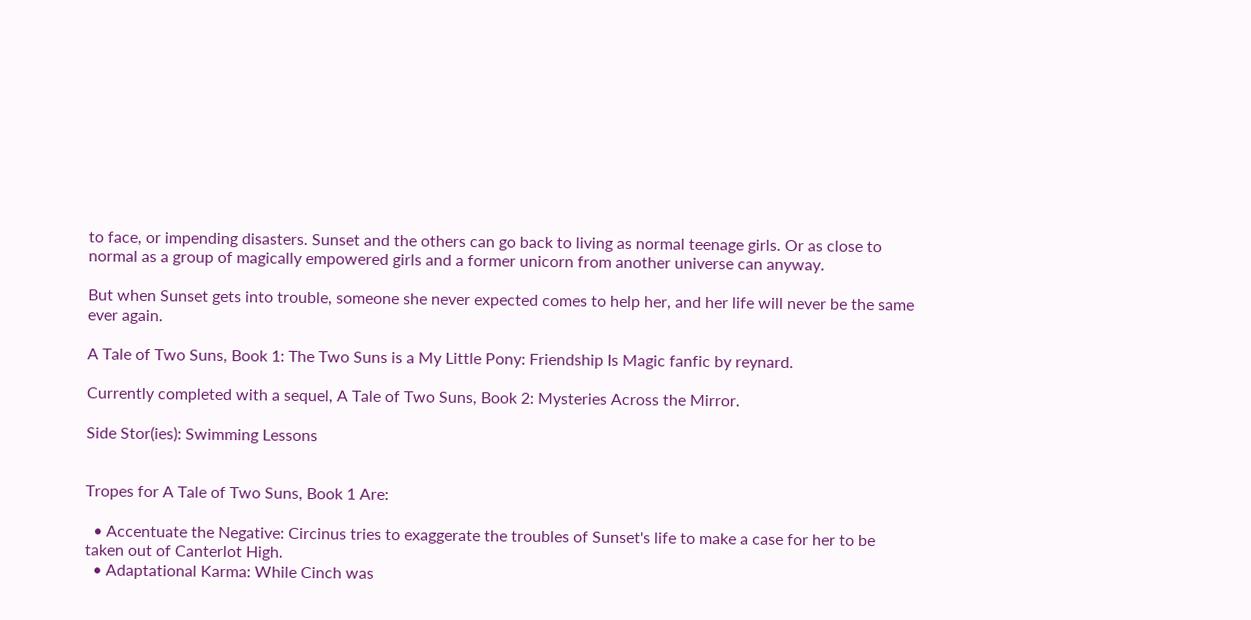to face, or impending disasters. Sunset and the others can go back to living as normal teenage girls. Or as close to normal as a group of magically empowered girls and a former unicorn from another universe can anyway.

But when Sunset gets into trouble, someone she never expected comes to help her, and her life will never be the same ever again.

A Tale of Two Suns, Book 1: The Two Suns is a My Little Pony: Friendship Is Magic fanfic by reynard.

Currently completed with a sequel, A Tale of Two Suns, Book 2: Mysteries Across the Mirror.

Side Stor(ies): Swimming Lessons


Tropes for A Tale of Two Suns, Book 1 Are:

  • Accentuate the Negative: Circinus tries to exaggerate the troubles of Sunset's life to make a case for her to be taken out of Canterlot High.
  • Adaptational Karma: While Cinch was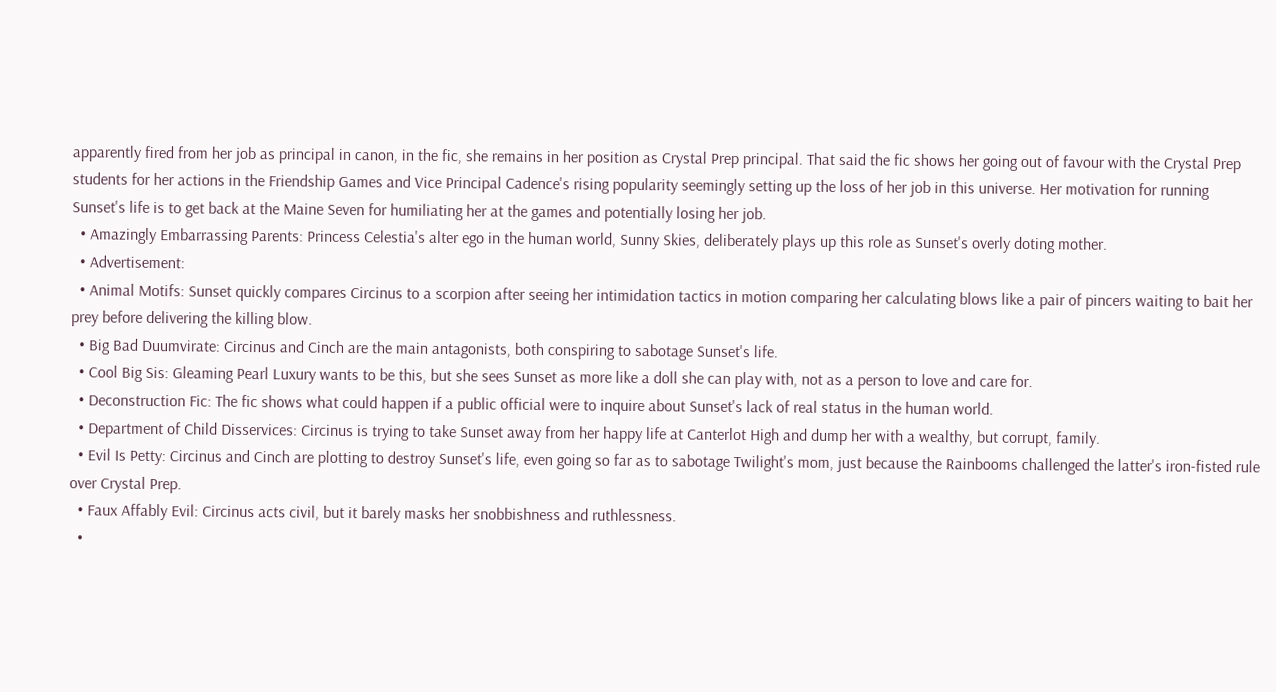apparently fired from her job as principal in canon, in the fic, she remains in her position as Crystal Prep principal. That said the fic shows her going out of favour with the Crystal Prep students for her actions in the Friendship Games and Vice Principal Cadence's rising popularity seemingly setting up the loss of her job in this universe. Her motivation for running Sunset's life is to get back at the Maine Seven for humiliating her at the games and potentially losing her job.
  • Amazingly Embarrassing Parents: Princess Celestia's alter ego in the human world, Sunny Skies, deliberately plays up this role as Sunset's overly doting mother.
  • Advertisement:
  • Animal Motifs: Sunset quickly compares Circinus to a scorpion after seeing her intimidation tactics in motion comparing her calculating blows like a pair of pincers waiting to bait her prey before delivering the killing blow.
  • Big Bad Duumvirate: Circinus and Cinch are the main antagonists, both conspiring to sabotage Sunset's life.
  • Cool Big Sis: Gleaming Pearl Luxury wants to be this, but she sees Sunset as more like a doll she can play with, not as a person to love and care for.
  • Deconstruction Fic: The fic shows what could happen if a public official were to inquire about Sunset's lack of real status in the human world.
  • Department of Child Disservices: Circinus is trying to take Sunset away from her happy life at Canterlot High and dump her with a wealthy, but corrupt, family.
  • Evil Is Petty: Circinus and Cinch are plotting to destroy Sunset's life, even going so far as to sabotage Twilight's mom, just because the Rainbooms challenged the latter's iron-fisted rule over Crystal Prep.
  • Faux Affably Evil: Circinus acts civil, but it barely masks her snobbishness and ruthlessness.
  •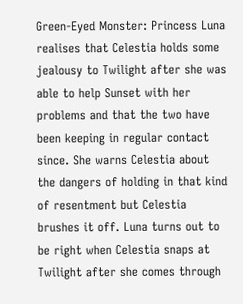Green-Eyed Monster: Princess Luna realises that Celestia holds some jealousy to Twilight after she was able to help Sunset with her problems and that the two have been keeping in regular contact since. She warns Celestia about the dangers of holding in that kind of resentment but Celestia brushes it off. Luna turns out to be right when Celestia snaps at Twilight after she comes through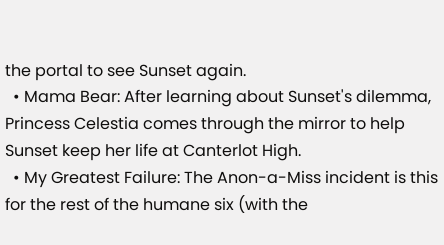the portal to see Sunset again.
  • Mama Bear: After learning about Sunset's dilemma, Princess Celestia comes through the mirror to help Sunset keep her life at Canterlot High.
  • My Greatest Failure: The Anon-a-Miss incident is this for the rest of the humane six (with the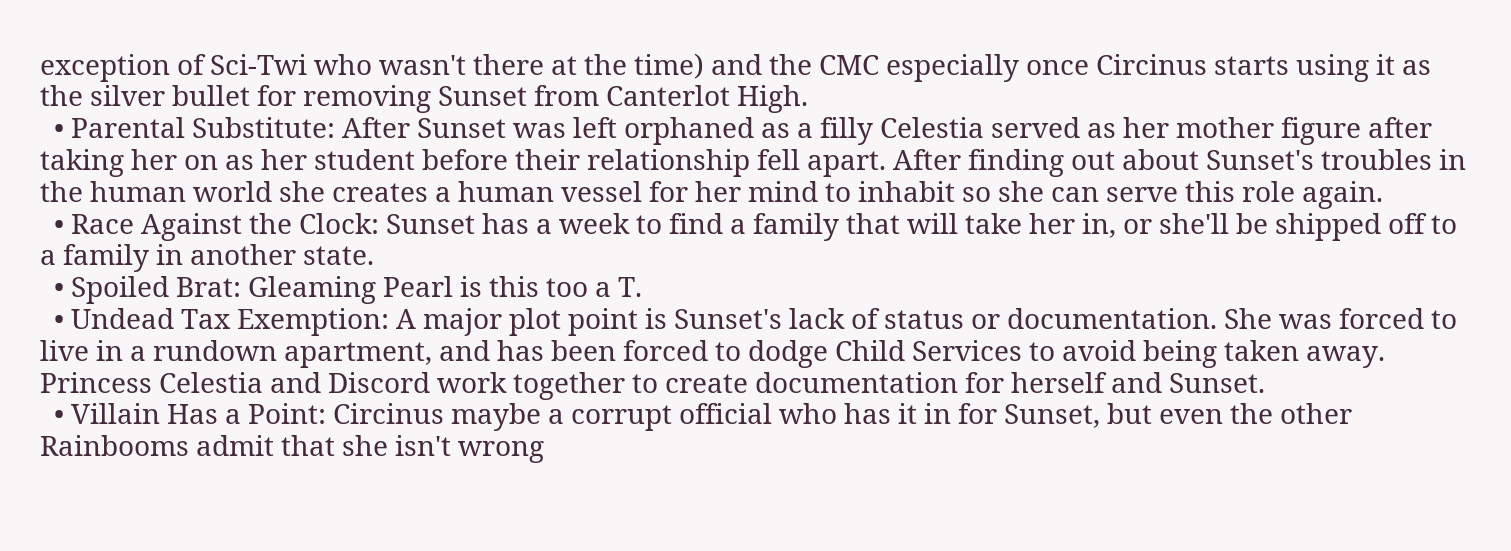exception of Sci-Twi who wasn't there at the time) and the CMC especially once Circinus starts using it as the silver bullet for removing Sunset from Canterlot High.
  • Parental Substitute: After Sunset was left orphaned as a filly Celestia served as her mother figure after taking her on as her student before their relationship fell apart. After finding out about Sunset's troubles in the human world she creates a human vessel for her mind to inhabit so she can serve this role again.
  • Race Against the Clock: Sunset has a week to find a family that will take her in, or she'll be shipped off to a family in another state.
  • Spoiled Brat: Gleaming Pearl is this too a T.
  • Undead Tax Exemption: A major plot point is Sunset's lack of status or documentation. She was forced to live in a rundown apartment, and has been forced to dodge Child Services to avoid being taken away. Princess Celestia and Discord work together to create documentation for herself and Sunset.
  • Villain Has a Point: Circinus maybe a corrupt official who has it in for Sunset, but even the other Rainbooms admit that she isn't wrong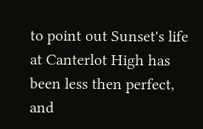to point out Sunset's life at Canterlot High has been less then perfect, and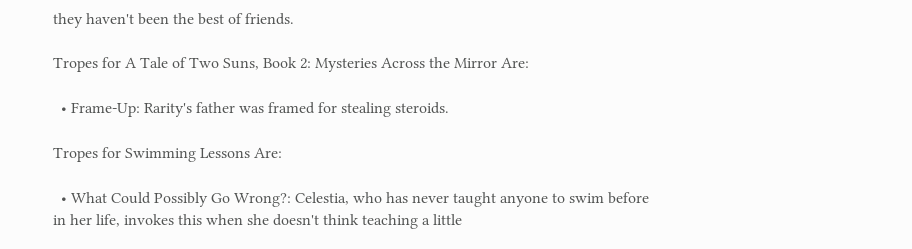they haven't been the best of friends.

Tropes for A Tale of Two Suns, Book 2: Mysteries Across the Mirror Are:

  • Frame-Up: Rarity's father was framed for stealing steroids.

Tropes for Swimming Lessons Are:

  • What Could Possibly Go Wrong?: Celestia, who has never taught anyone to swim before in her life, invokes this when she doesn't think teaching a little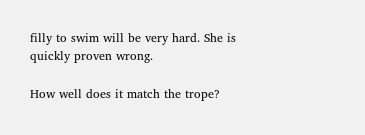filly to swim will be very hard. She is quickly proven wrong.

How well does it match the trope?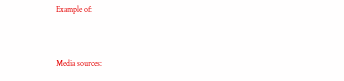Example of:


Media sources: